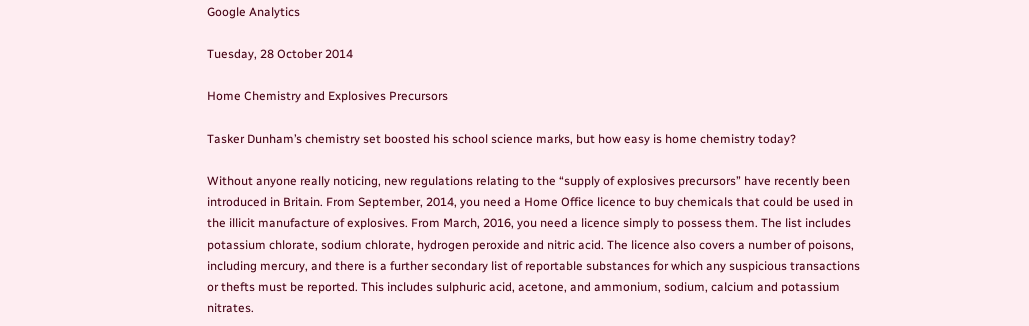Google Analytics

Tuesday, 28 October 2014

Home Chemistry and Explosives Precursors

Tasker Dunham’s chemistry set boosted his school science marks, but how easy is home chemistry today?

Without anyone really noticing, new regulations relating to the “supply of explosives precursors” have recently been introduced in Britain. From September, 2014, you need a Home Office licence to buy chemicals that could be used in the illicit manufacture of explosives. From March, 2016, you need a licence simply to possess them. The list includes potassium chlorate, sodium chlorate, hydrogen peroxide and nitric acid. The licence also covers a number of poisons, including mercury, and there is a further secondary list of reportable substances for which any suspicious transactions or thefts must be reported. This includes sulphuric acid, acetone, and ammonium, sodium, calcium and potassium nitrates.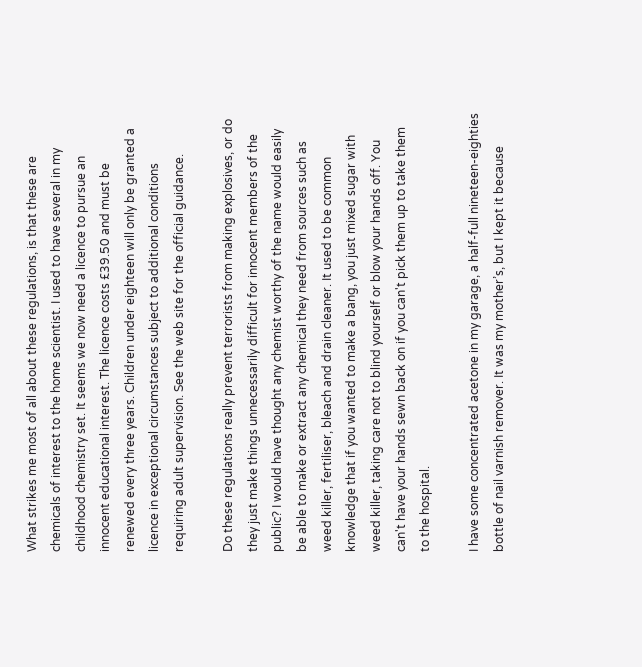What strikes me most of all about these regulations, is that these are chemicals of interest to the home scientist. I used to have several in my childhood chemistry set. It seems we now need a licence to pursue an innocent educational interest. The licence costs £39.50 and must be renewed every three years. Children under eighteen will only be granted a licence in exceptional circumstances subject to additional conditions requiring adult supervision. See the web site for the official guidance.

Do these regulations really prevent terrorists from making explosives, or do they just make things unnecessarily difficult for innocent members of the public? I would have thought any chemist worthy of the name would easily be able to make or extract any chemical they need from sources such as weed killer, fertiliser, bleach and drain cleaner. It used to be common knowledge that if you wanted to make a bang, you just mixed sugar with weed killer, taking care not to blind yourself or blow your hands off. You can't have your hands sewn back on if you can't pick them up to take them to the hospital.

I have some concentrated acetone in my garage, a half-full nineteen-eighties bottle of nail varnish remover. It was my mother’s, but I kept it because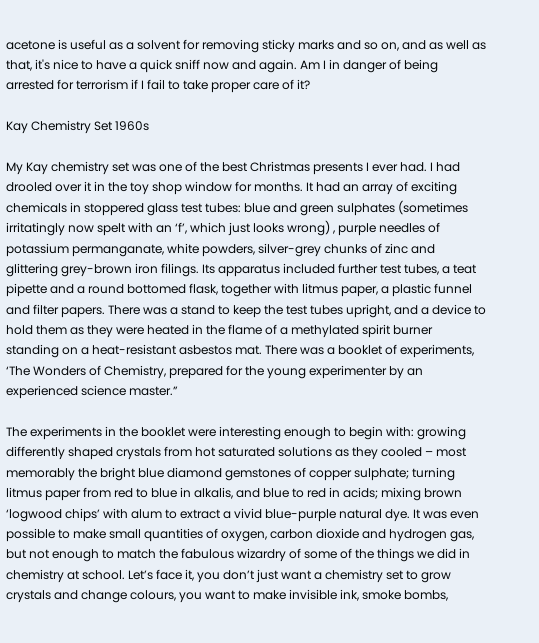acetone is useful as a solvent for removing sticky marks and so on, and as well as that, it's nice to have a quick sniff now and again. Am I in danger of being arrested for terrorism if I fail to take proper care of it?

Kay Chemistry Set 1960s

My Kay chemistry set was one of the best Christmas presents I ever had. I had drooled over it in the toy shop window for months. It had an array of exciting chemicals in stoppered glass test tubes: blue and green sulphates (sometimes irritatingly now spelt with an ‘f’, which just looks wrong) , purple needles of potassium permanganate, white powders, silver-grey chunks of zinc and glittering grey-brown iron filings. Its apparatus included further test tubes, a teat pipette and a round bottomed flask, together with litmus paper, a plastic funnel and filter papers. There was a stand to keep the test tubes upright, and a device to hold them as they were heated in the flame of a methylated spirit burner standing on a heat-resistant asbestos mat. There was a booklet of experiments, ‘The Wonders of Chemistry, prepared for the young experimenter by an experienced science master.”

The experiments in the booklet were interesting enough to begin with: growing differently shaped crystals from hot saturated solutions as they cooled – most memorably the bright blue diamond gemstones of copper sulphate; turning litmus paper from red to blue in alkalis, and blue to red in acids; mixing brown ‘logwood chips’ with alum to extract a vivid blue-purple natural dye. It was even possible to make small quantities of oxygen, carbon dioxide and hydrogen gas, but not enough to match the fabulous wizardry of some of the things we did in chemistry at school. Let’s face it, you don’t just want a chemistry set to grow crystals and change colours, you want to make invisible ink, smoke bombs,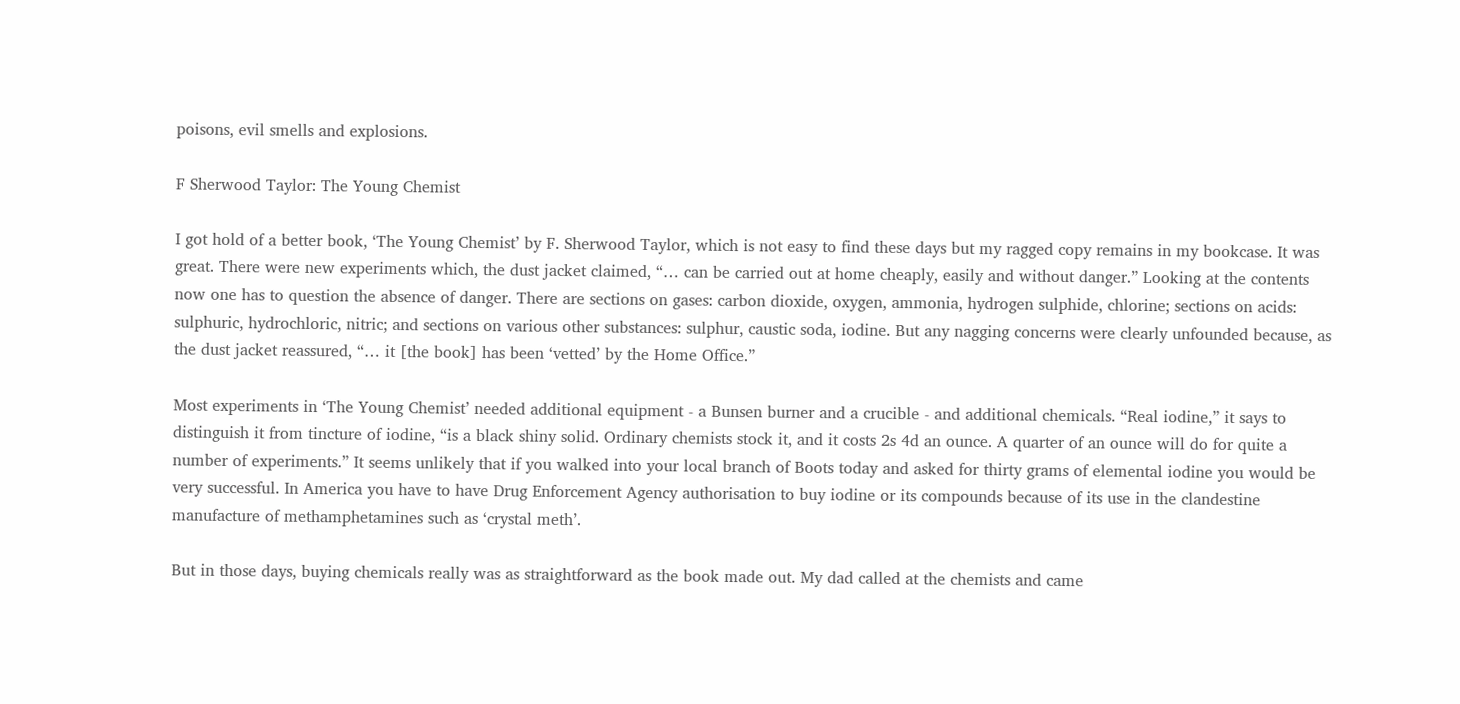poisons, evil smells and explosions.

F Sherwood Taylor: The Young Chemist

I got hold of a better book, ‘The Young Chemist’ by F. Sherwood Taylor, which is not easy to find these days but my ragged copy remains in my bookcase. It was great. There were new experiments which, the dust jacket claimed, “… can be carried out at home cheaply, easily and without danger.” Looking at the contents now one has to question the absence of danger. There are sections on gases: carbon dioxide, oxygen, ammonia, hydrogen sulphide, chlorine; sections on acids: sulphuric, hydrochloric, nitric; and sections on various other substances: sulphur, caustic soda, iodine. But any nagging concerns were clearly unfounded because, as the dust jacket reassured, “… it [the book] has been ‘vetted’ by the Home Office.”

Most experiments in ‘The Young Chemist’ needed additional equipment - a Bunsen burner and a crucible - and additional chemicals. “Real iodine,” it says to distinguish it from tincture of iodine, “is a black shiny solid. Ordinary chemists stock it, and it costs 2s 4d an ounce. A quarter of an ounce will do for quite a number of experiments.” It seems unlikely that if you walked into your local branch of Boots today and asked for thirty grams of elemental iodine you would be very successful. In America you have to have Drug Enforcement Agency authorisation to buy iodine or its compounds because of its use in the clandestine manufacture of methamphetamines such as ‘crystal meth’.

But in those days, buying chemicals really was as straightforward as the book made out. My dad called at the chemists and came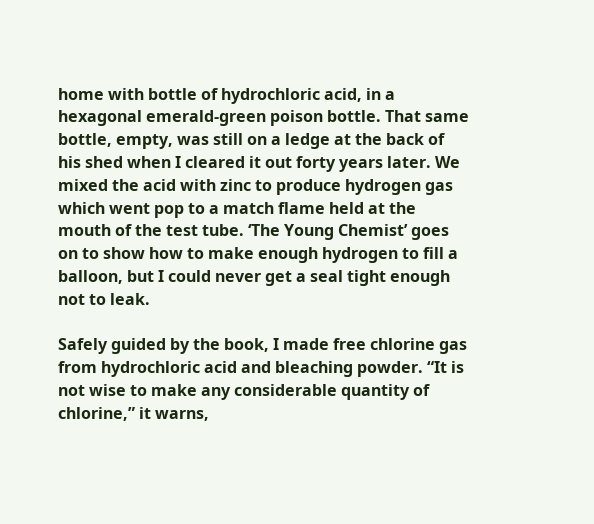home with bottle of hydrochloric acid, in a hexagonal emerald-green poison bottle. That same bottle, empty, was still on a ledge at the back of his shed when I cleared it out forty years later. We mixed the acid with zinc to produce hydrogen gas which went pop to a match flame held at the mouth of the test tube. ‘The Young Chemist’ goes on to show how to make enough hydrogen to fill a balloon, but I could never get a seal tight enough not to leak.

Safely guided by the book, I made free chlorine gas from hydrochloric acid and bleaching powder. “It is not wise to make any considerable quantity of chlorine,” it warns,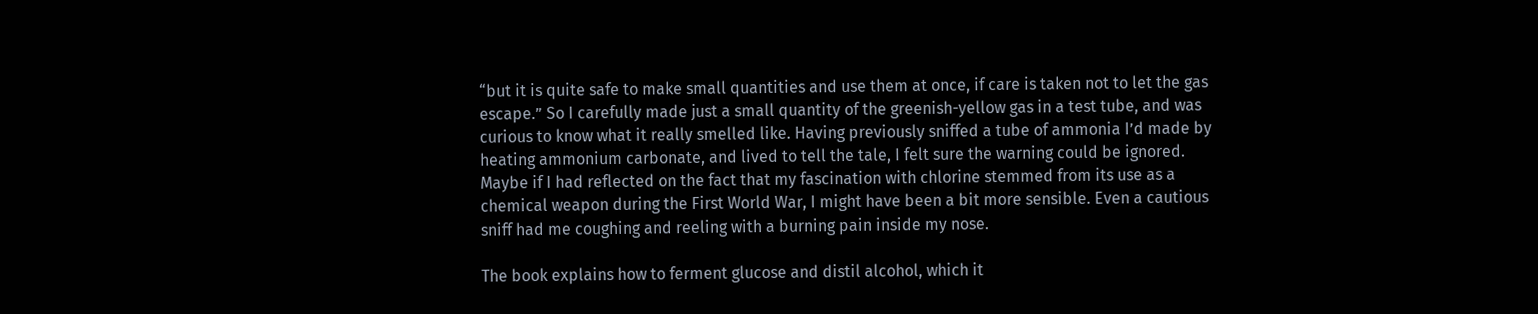“but it is quite safe to make small quantities and use them at once, if care is taken not to let the gas escape.” So I carefully made just a small quantity of the greenish-yellow gas in a test tube, and was curious to know what it really smelled like. Having previously sniffed a tube of ammonia I’d made by heating ammonium carbonate, and lived to tell the tale, I felt sure the warning could be ignored. Maybe if I had reflected on the fact that my fascination with chlorine stemmed from its use as a chemical weapon during the First World War, I might have been a bit more sensible. Even a cautious sniff had me coughing and reeling with a burning pain inside my nose.

The book explains how to ferment glucose and distil alcohol, which it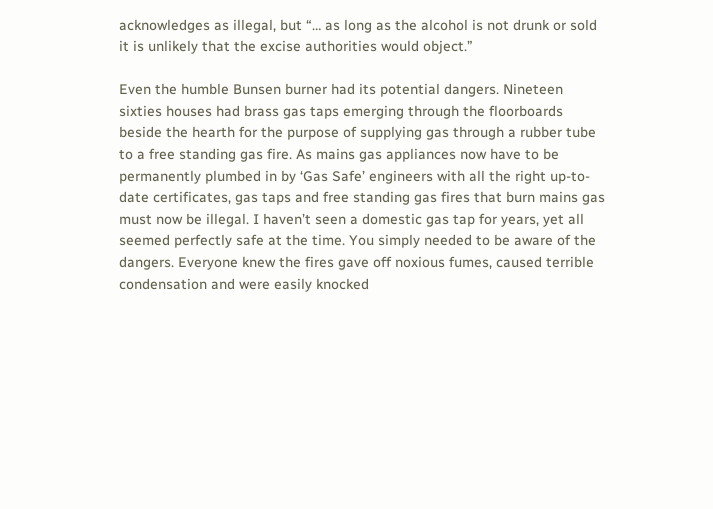acknowledges as illegal, but “… as long as the alcohol is not drunk or sold it is unlikely that the excise authorities would object.”

Even the humble Bunsen burner had its potential dangers. Nineteen sixties houses had brass gas taps emerging through the floorboards beside the hearth for the purpose of supplying gas through a rubber tube to a free standing gas fire. As mains gas appliances now have to be permanently plumbed in by ‘Gas Safe’ engineers with all the right up-to-date certificates, gas taps and free standing gas fires that burn mains gas must now be illegal. I haven’t seen a domestic gas tap for years, yet all seemed perfectly safe at the time. You simply needed to be aware of the dangers. Everyone knew the fires gave off noxious fumes, caused terrible condensation and were easily knocked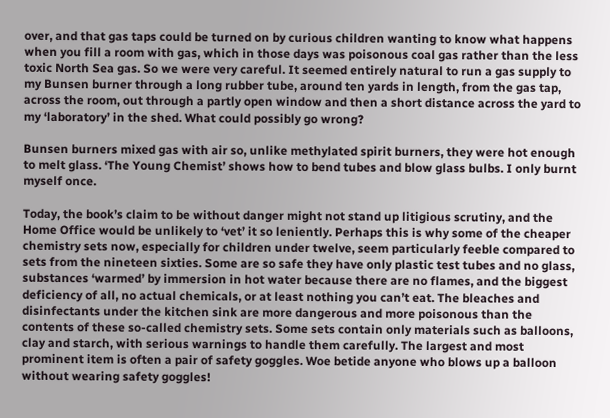over, and that gas taps could be turned on by curious children wanting to know what happens when you fill a room with gas, which in those days was poisonous coal gas rather than the less toxic North Sea gas. So we were very careful. It seemed entirely natural to run a gas supply to my Bunsen burner through a long rubber tube, around ten yards in length, from the gas tap, across the room, out through a partly open window and then a short distance across the yard to my ‘laboratory’ in the shed. What could possibly go wrong?

Bunsen burners mixed gas with air so, unlike methylated spirit burners, they were hot enough to melt glass. ‘The Young Chemist’ shows how to bend tubes and blow glass bulbs. I only burnt myself once.

Today, the book’s claim to be without danger might not stand up litigious scrutiny, and the Home Office would be unlikely to ‘vet’ it so leniently. Perhaps this is why some of the cheaper chemistry sets now, especially for children under twelve, seem particularly feeble compared to sets from the nineteen sixties. Some are so safe they have only plastic test tubes and no glass, substances ‘warmed’ by immersion in hot water because there are no flames, and the biggest deficiency of all, no actual chemicals, or at least nothing you can’t eat. The bleaches and disinfectants under the kitchen sink are more dangerous and more poisonous than the contents of these so-called chemistry sets. Some sets contain only materials such as balloons, clay and starch, with serious warnings to handle them carefully. The largest and most prominent item is often a pair of safety goggles. Woe betide anyone who blows up a balloon without wearing safety goggles!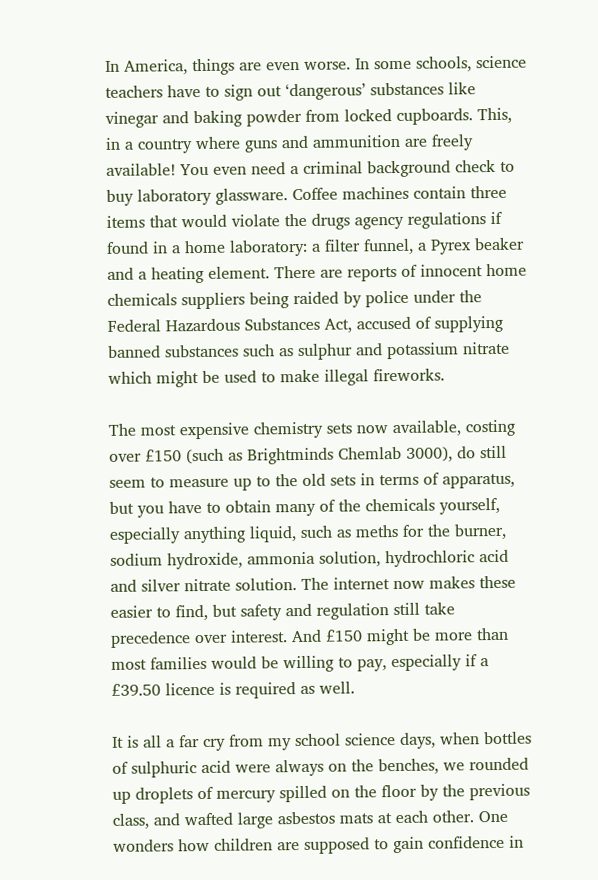In America, things are even worse. In some schools, science teachers have to sign out ‘dangerous’ substances like vinegar and baking powder from locked cupboards. This, in a country where guns and ammunition are freely available! You even need a criminal background check to buy laboratory glassware. Coffee machines contain three items that would violate the drugs agency regulations if found in a home laboratory: a filter funnel, a Pyrex beaker and a heating element. There are reports of innocent home chemicals suppliers being raided by police under the Federal Hazardous Substances Act, accused of supplying banned substances such as sulphur and potassium nitrate which might be used to make illegal fireworks.

The most expensive chemistry sets now available, costing over £150 (such as Brightminds Chemlab 3000), do still seem to measure up to the old sets in terms of apparatus, but you have to obtain many of the chemicals yourself, especially anything liquid, such as meths for the burner, sodium hydroxide, ammonia solution, hydrochloric acid and silver nitrate solution. The internet now makes these easier to find, but safety and regulation still take precedence over interest. And £150 might be more than most families would be willing to pay, especially if a £39.50 licence is required as well.

It is all a far cry from my school science days, when bottles of sulphuric acid were always on the benches, we rounded up droplets of mercury spilled on the floor by the previous class, and wafted large asbestos mats at each other. One wonders how children are supposed to gain confidence in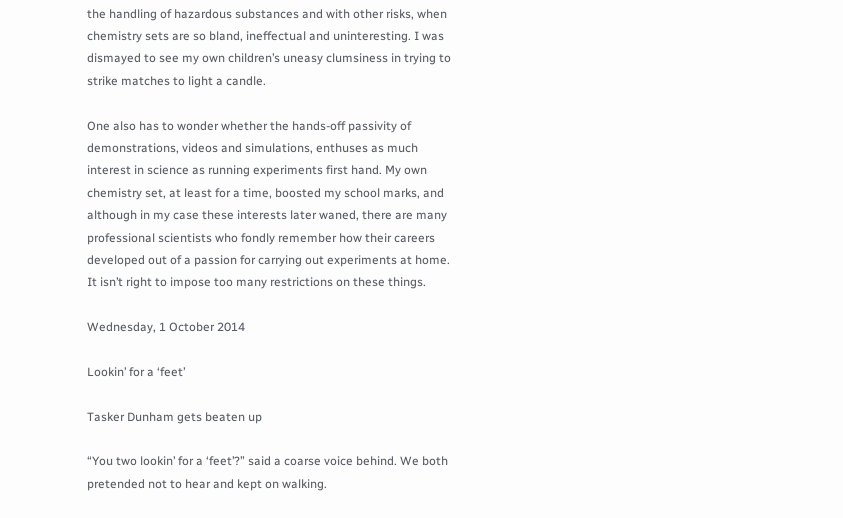the handling of hazardous substances and with other risks, when chemistry sets are so bland, ineffectual and uninteresting. I was dismayed to see my own children’s uneasy clumsiness in trying to strike matches to light a candle.

One also has to wonder whether the hands-off passivity of demonstrations, videos and simulations, enthuses as much interest in science as running experiments first hand. My own chemistry set, at least for a time, boosted my school marks, and although in my case these interests later waned, there are many professional scientists who fondly remember how their careers developed out of a passion for carrying out experiments at home. It isn’t right to impose too many restrictions on these things.

Wednesday, 1 October 2014

Lookin’ for a ‘feet’

Tasker Dunham gets beaten up

“You two lookin’ for a ‘feet’?” said a coarse voice behind. We both pretended not to hear and kept on walking.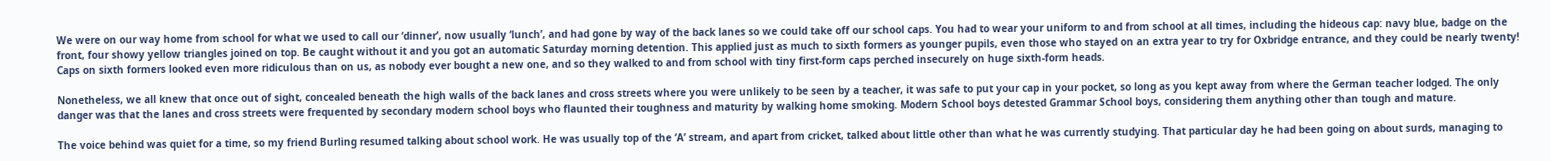We were on our way home from school for what we used to call our ‘dinner’, now usually ‘lunch’, and had gone by way of the back lanes so we could take off our school caps. You had to wear your uniform to and from school at all times, including the hideous cap: navy blue, badge on the front, four showy yellow triangles joined on top. Be caught without it and you got an automatic Saturday morning detention. This applied just as much to sixth formers as younger pupils, even those who stayed on an extra year to try for Oxbridge entrance, and they could be nearly twenty! Caps on sixth formers looked even more ridiculous than on us, as nobody ever bought a new one, and so they walked to and from school with tiny first-form caps perched insecurely on huge sixth-form heads.

Nonetheless, we all knew that once out of sight, concealed beneath the high walls of the back lanes and cross streets where you were unlikely to be seen by a teacher, it was safe to put your cap in your pocket, so long as you kept away from where the German teacher lodged. The only danger was that the lanes and cross streets were frequented by secondary modern school boys who flaunted their toughness and maturity by walking home smoking. Modern School boys detested Grammar School boys, considering them anything other than tough and mature.

The voice behind was quiet for a time, so my friend Burling resumed talking about school work. He was usually top of the ‘A’ stream, and apart from cricket, talked about little other than what he was currently studying. That particular day he had been going on about surds, managing to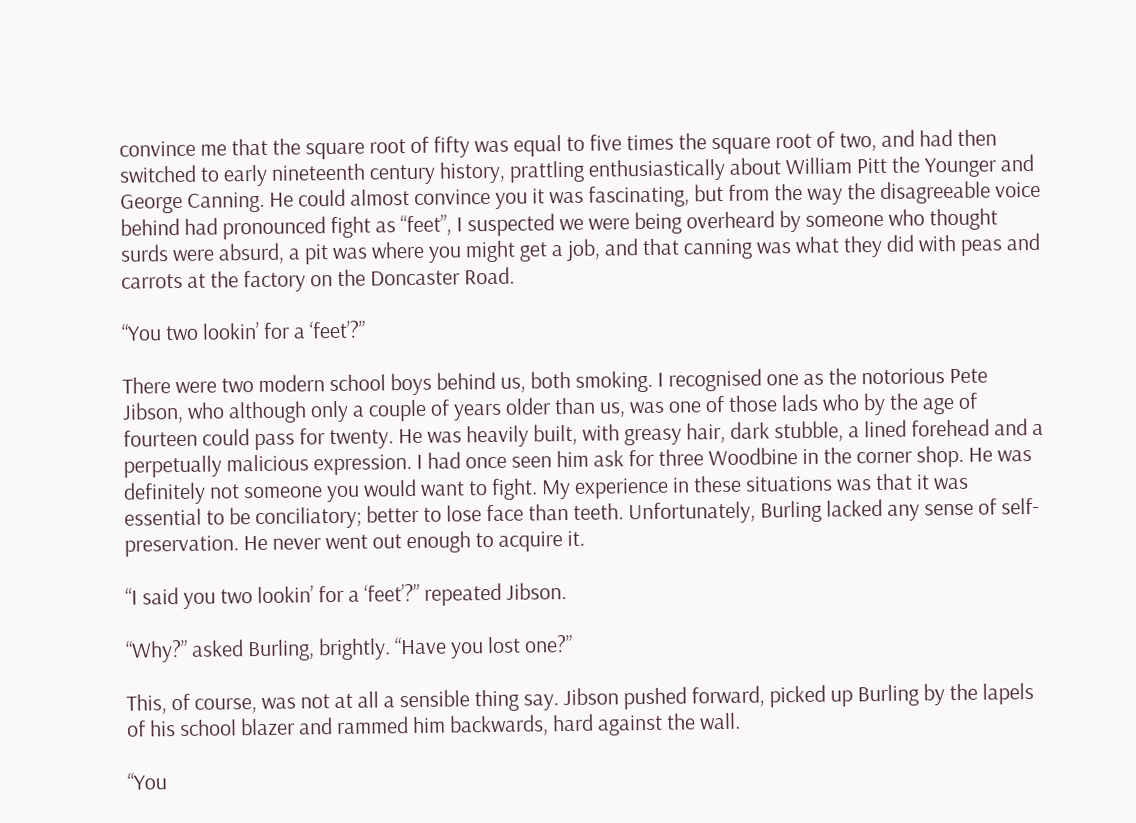convince me that the square root of fifty was equal to five times the square root of two, and had then switched to early nineteenth century history, prattling enthusiastically about William Pitt the Younger and George Canning. He could almost convince you it was fascinating, but from the way the disagreeable voice behind had pronounced fight as “feet”, I suspected we were being overheard by someone who thought surds were absurd, a pit was where you might get a job, and that canning was what they did with peas and carrots at the factory on the Doncaster Road.

“You two lookin’ for a ‘feet’?”

There were two modern school boys behind us, both smoking. I recognised one as the notorious Pete Jibson, who although only a couple of years older than us, was one of those lads who by the age of fourteen could pass for twenty. He was heavily built, with greasy hair, dark stubble, a lined forehead and a perpetually malicious expression. I had once seen him ask for three Woodbine in the corner shop. He was definitely not someone you would want to fight. My experience in these situations was that it was essential to be conciliatory; better to lose face than teeth. Unfortunately, Burling lacked any sense of self-preservation. He never went out enough to acquire it.

“I said you two lookin’ for a ‘feet’?” repeated Jibson.

“Why?” asked Burling, brightly. “Have you lost one?”

This, of course, was not at all a sensible thing say. Jibson pushed forward, picked up Burling by the lapels of his school blazer and rammed him backwards, hard against the wall.

“You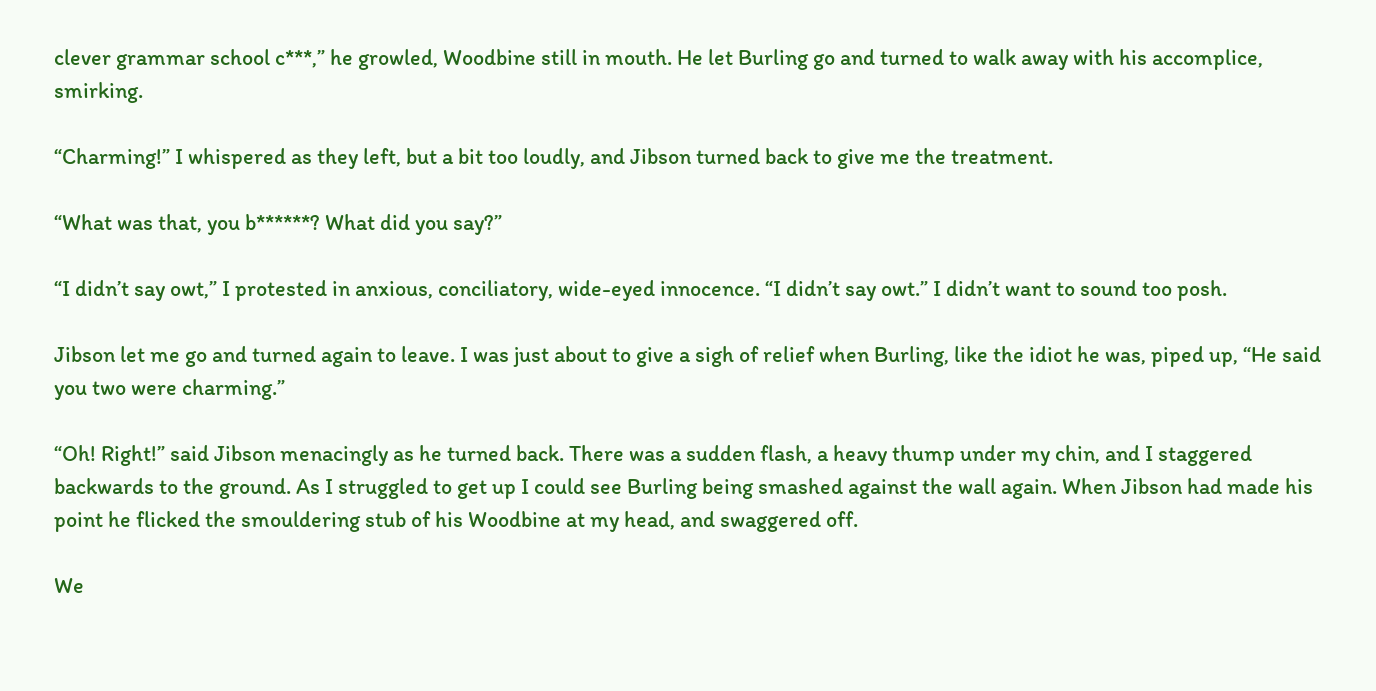clever grammar school c***,” he growled, Woodbine still in mouth. He let Burling go and turned to walk away with his accomplice, smirking.

“Charming!” I whispered as they left, but a bit too loudly, and Jibson turned back to give me the treatment.

“What was that, you b******? What did you say?”

“I didn’t say owt,” I protested in anxious, conciliatory, wide-eyed innocence. “I didn’t say owt.” I didn’t want to sound too posh.

Jibson let me go and turned again to leave. I was just about to give a sigh of relief when Burling, like the idiot he was, piped up, “He said you two were charming.”

“Oh! Right!” said Jibson menacingly as he turned back. There was a sudden flash, a heavy thump under my chin, and I staggered backwards to the ground. As I struggled to get up I could see Burling being smashed against the wall again. When Jibson had made his point he flicked the smouldering stub of his Woodbine at my head, and swaggered off.

We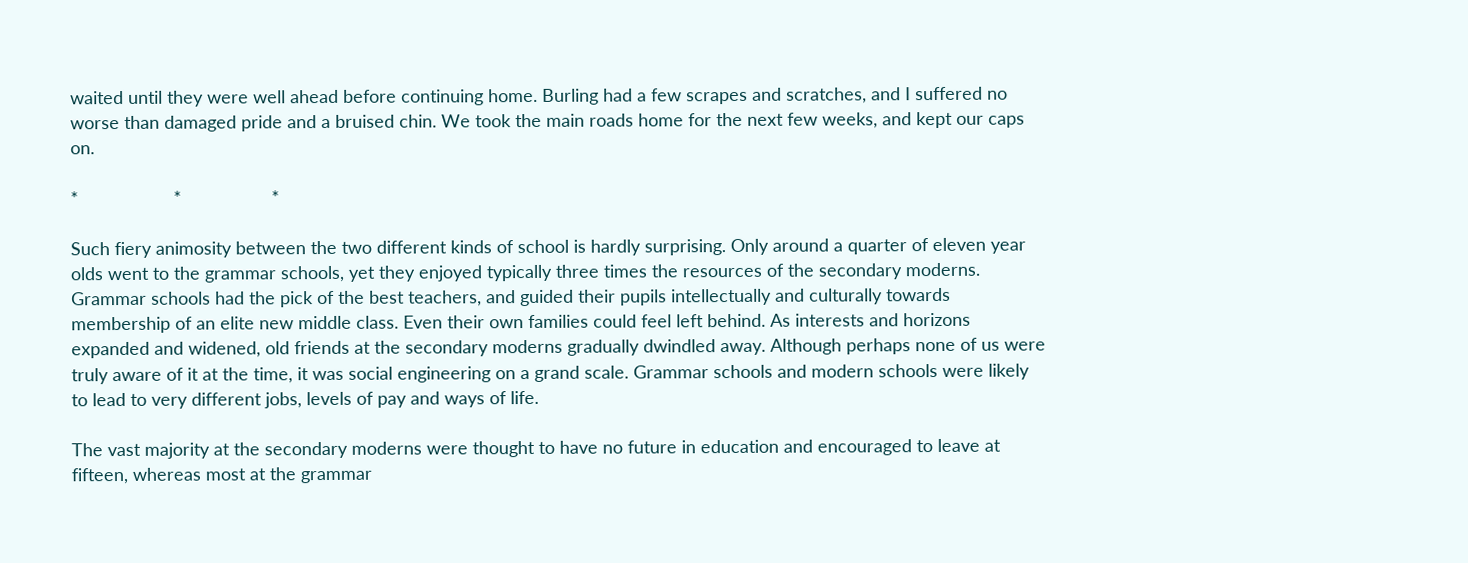waited until they were well ahead before continuing home. Burling had a few scrapes and scratches, and I suffered no worse than damaged pride and a bruised chin. We took the main roads home for the next few weeks, and kept our caps on.

*                   *                  *

Such fiery animosity between the two different kinds of school is hardly surprising. Only around a quarter of eleven year olds went to the grammar schools, yet they enjoyed typically three times the resources of the secondary moderns. Grammar schools had the pick of the best teachers, and guided their pupils intellectually and culturally towards membership of an elite new middle class. Even their own families could feel left behind. As interests and horizons expanded and widened, old friends at the secondary moderns gradually dwindled away. Although perhaps none of us were truly aware of it at the time, it was social engineering on a grand scale. Grammar schools and modern schools were likely to lead to very different jobs, levels of pay and ways of life.

The vast majority at the secondary moderns were thought to have no future in education and encouraged to leave at fifteen, whereas most at the grammar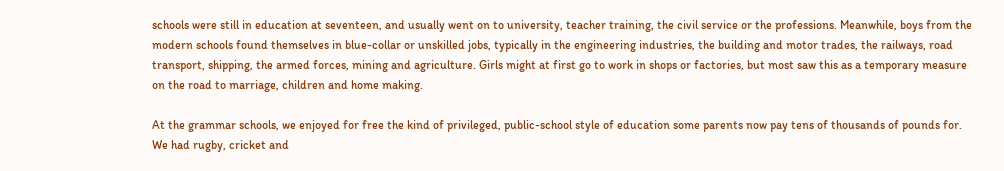schools were still in education at seventeen, and usually went on to university, teacher training, the civil service or the professions. Meanwhile, boys from the modern schools found themselves in blue-collar or unskilled jobs, typically in the engineering industries, the building and motor trades, the railways, road transport, shipping, the armed forces, mining and agriculture. Girls might at first go to work in shops or factories, but most saw this as a temporary measure on the road to marriage, children and home making.

At the grammar schools, we enjoyed for free the kind of privileged, public-school style of education some parents now pay tens of thousands of pounds for. We had rugby, cricket and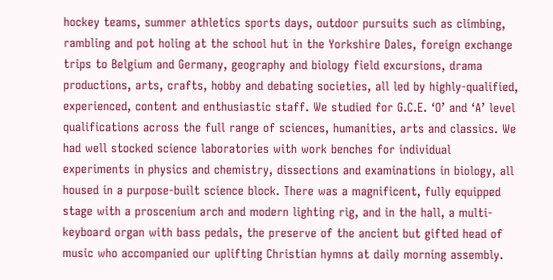hockey teams, summer athletics sports days, outdoor pursuits such as climbing, rambling and pot holing at the school hut in the Yorkshire Dales, foreign exchange trips to Belgium and Germany, geography and biology field excursions, drama productions, arts, crafts, hobby and debating societies, all led by highly-qualified, experienced, content and enthusiastic staff. We studied for G.C.E. ‘O’ and ‘A’ level qualifications across the full range of sciences, humanities, arts and classics. We had well stocked science laboratories with work benches for individual experiments in physics and chemistry, dissections and examinations in biology, all housed in a purpose-built science block. There was a magnificent, fully equipped stage with a proscenium arch and modern lighting rig, and in the hall, a multi-keyboard organ with bass pedals, the preserve of the ancient but gifted head of music who accompanied our uplifting Christian hymns at daily morning assembly.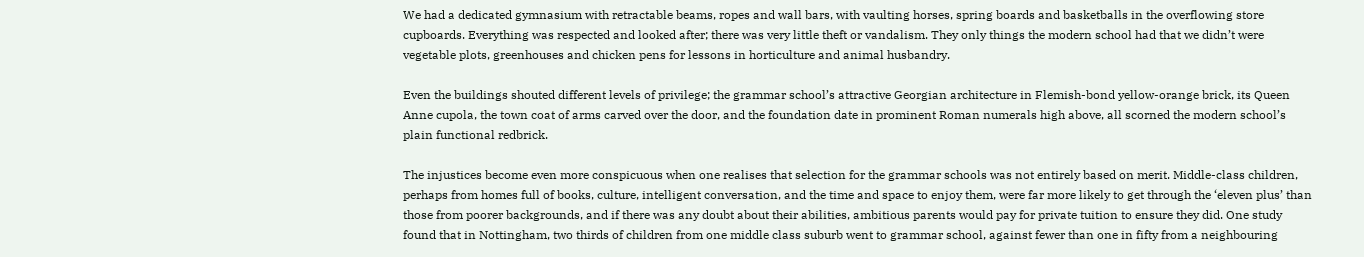We had a dedicated gymnasium with retractable beams, ropes and wall bars, with vaulting horses, spring boards and basketballs in the overflowing store cupboards. Everything was respected and looked after; there was very little theft or vandalism. They only things the modern school had that we didn’t were vegetable plots, greenhouses and chicken pens for lessons in horticulture and animal husbandry.

Even the buildings shouted different levels of privilege; the grammar school’s attractive Georgian architecture in Flemish-bond yellow-orange brick, its Queen Anne cupola, the town coat of arms carved over the door, and the foundation date in prominent Roman numerals high above, all scorned the modern school’s plain functional redbrick.

The injustices become even more conspicuous when one realises that selection for the grammar schools was not entirely based on merit. Middle-class children, perhaps from homes full of books, culture, intelligent conversation, and the time and space to enjoy them, were far more likely to get through the ‘eleven plus’ than those from poorer backgrounds, and if there was any doubt about their abilities, ambitious parents would pay for private tuition to ensure they did. One study found that in Nottingham, two thirds of children from one middle class suburb went to grammar school, against fewer than one in fifty from a neighbouring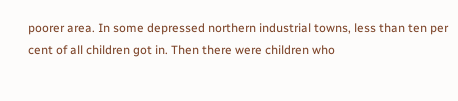poorer area. In some depressed northern industrial towns, less than ten per cent of all children got in. Then there were children who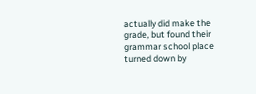actually did make the grade, but found their grammar school place turned down by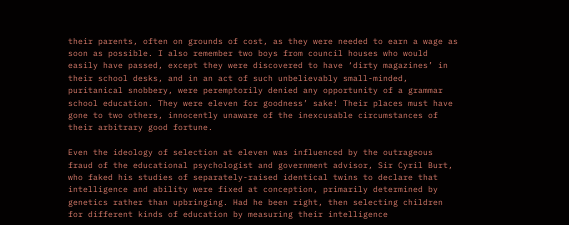their parents, often on grounds of cost, as they were needed to earn a wage as soon as possible. I also remember two boys from council houses who would easily have passed, except they were discovered to have ‘dirty magazines’ in their school desks, and in an act of such unbelievably small-minded, puritanical snobbery, were peremptorily denied any opportunity of a grammar school education. They were eleven for goodness’ sake! Their places must have gone to two others, innocently unaware of the inexcusable circumstances of their arbitrary good fortune.

Even the ideology of selection at eleven was influenced by the outrageous fraud of the educational psychologist and government advisor, Sir Cyril Burt, who faked his studies of separately-raised identical twins to declare that intelligence and ability were fixed at conception, primarily determined by genetics rather than upbringing. Had he been right, then selecting children for different kinds of education by measuring their intelligence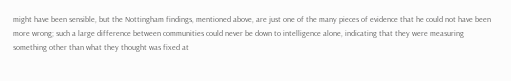might have been sensible, but the Nottingham findings, mentioned above, are just one of the many pieces of evidence that he could not have been more wrong; such a large difference between communities could never be down to intelligence alone, indicating that they were measuring something other than what they thought was fixed at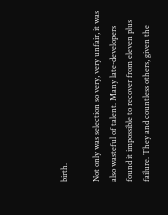birth.

Not only was selection so very, very unfair, it was also wasteful of talent. Many late-developers found it impossible to recover from eleven plus failure. They and countless others, given the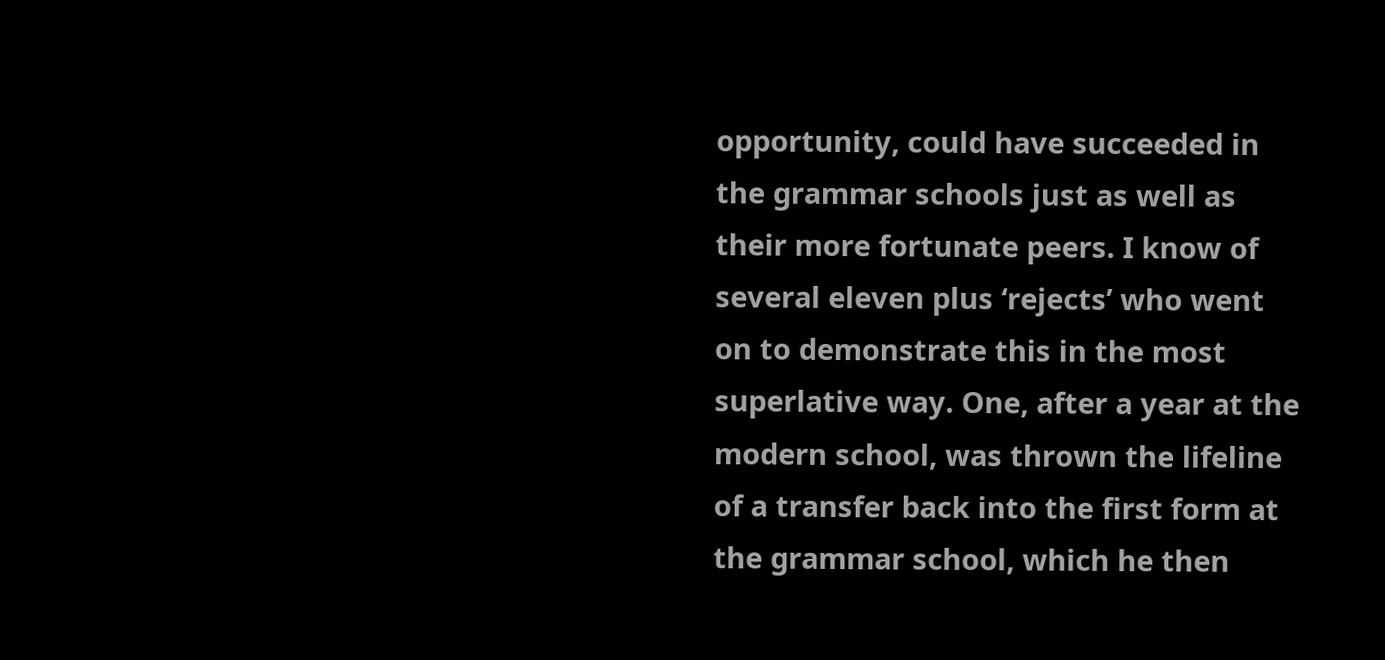opportunity, could have succeeded in the grammar schools just as well as their more fortunate peers. I know of several eleven plus ‘rejects’ who went on to demonstrate this in the most superlative way. One, after a year at the modern school, was thrown the lifeline of a transfer back into the first form at the grammar school, which he then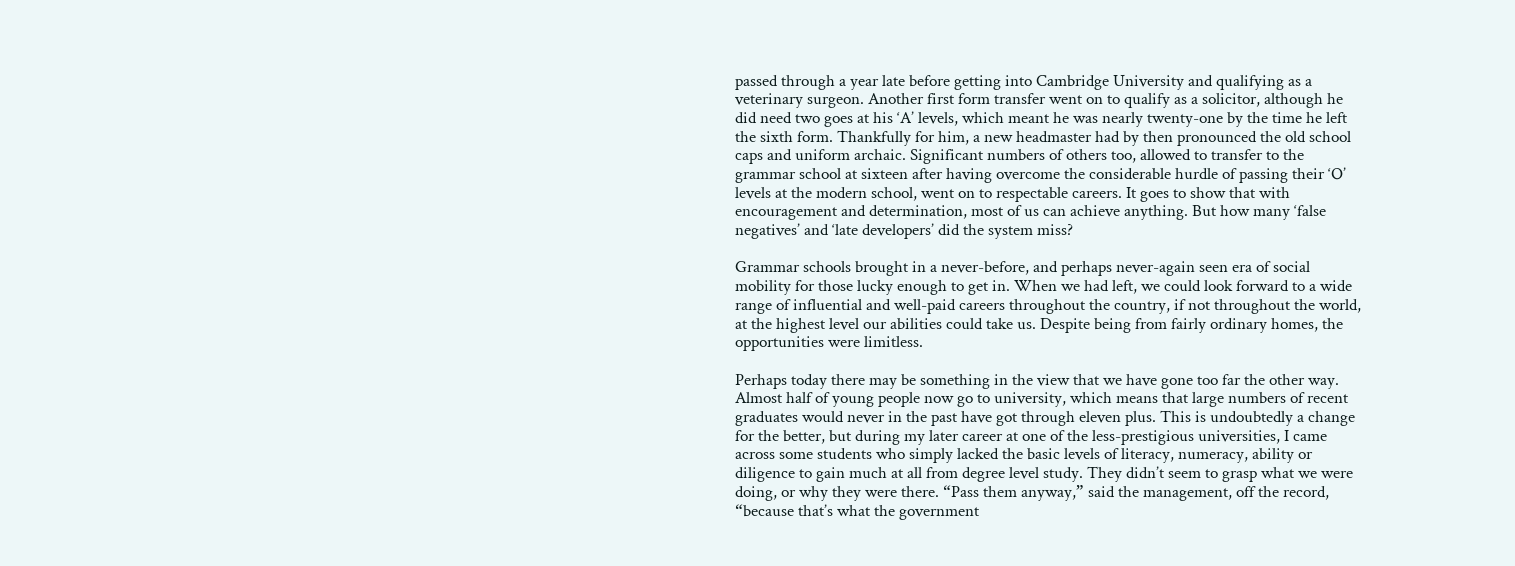passed through a year late before getting into Cambridge University and qualifying as a veterinary surgeon. Another first form transfer went on to qualify as a solicitor, although he did need two goes at his ‘A’ levels, which meant he was nearly twenty-one by the time he left the sixth form. Thankfully for him, a new headmaster had by then pronounced the old school caps and uniform archaic. Significant numbers of others too, allowed to transfer to the grammar school at sixteen after having overcome the considerable hurdle of passing their ‘O’ levels at the modern school, went on to respectable careers. It goes to show that with encouragement and determination, most of us can achieve anything. But how many ‘false negatives’ and ‘late developers’ did the system miss?

Grammar schools brought in a never-before, and perhaps never-again seen era of social mobility for those lucky enough to get in. When we had left, we could look forward to a wide range of influential and well-paid careers throughout the country, if not throughout the world, at the highest level our abilities could take us. Despite being from fairly ordinary homes, the opportunities were limitless.

Perhaps today there may be something in the view that we have gone too far the other way. Almost half of young people now go to university, which means that large numbers of recent graduates would never in the past have got through eleven plus. This is undoubtedly a change for the better, but during my later career at one of the less-prestigious universities, I came across some students who simply lacked the basic levels of literacy, numeracy, ability or diligence to gain much at all from degree level study. They didn’t seem to grasp what we were doing, or why they were there. “Pass them anyway,” said the management, off the record, “because that’s what the government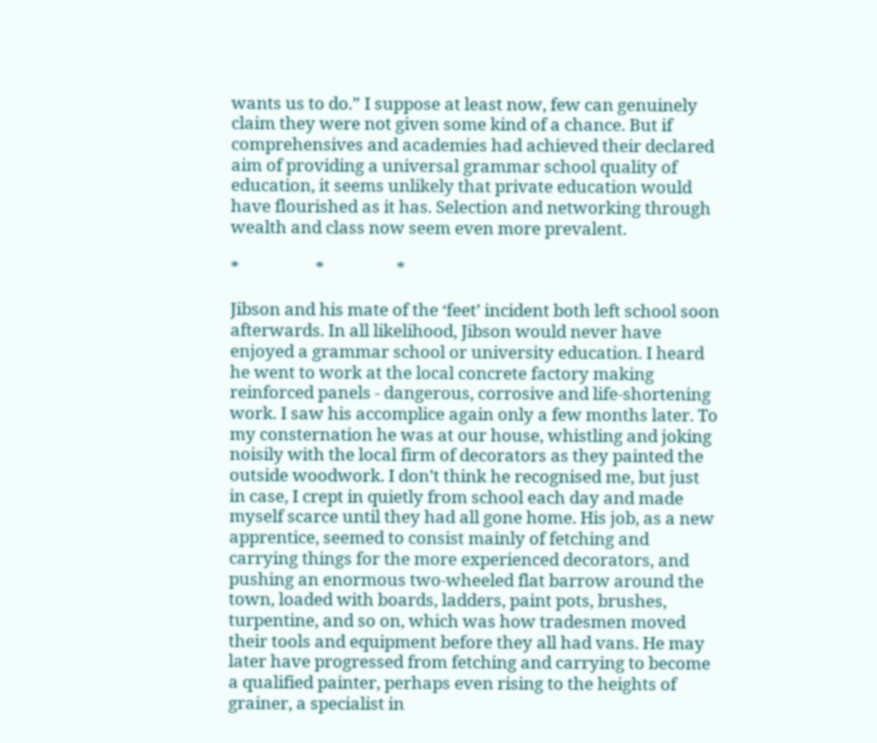wants us to do.” I suppose at least now, few can genuinely claim they were not given some kind of a chance. But if comprehensives and academies had achieved their declared aim of providing a universal grammar school quality of education, it seems unlikely that private education would have flourished as it has. Selection and networking through wealth and class now seem even more prevalent.

*                   *                  *

Jibson and his mate of the ‘feet’ incident both left school soon afterwards. In all likelihood, Jibson would never have enjoyed a grammar school or university education. I heard he went to work at the local concrete factory making reinforced panels - dangerous, corrosive and life-shortening work. I saw his accomplice again only a few months later. To my consternation he was at our house, whistling and joking noisily with the local firm of decorators as they painted the outside woodwork. I don’t think he recognised me, but just in case, I crept in quietly from school each day and made myself scarce until they had all gone home. His job, as a new apprentice, seemed to consist mainly of fetching and carrying things for the more experienced decorators, and pushing an enormous two-wheeled flat barrow around the town, loaded with boards, ladders, paint pots, brushes, turpentine, and so on, which was how tradesmen moved their tools and equipment before they all had vans. He may later have progressed from fetching and carrying to become a qualified painter, perhaps even rising to the heights of grainer, a specialist in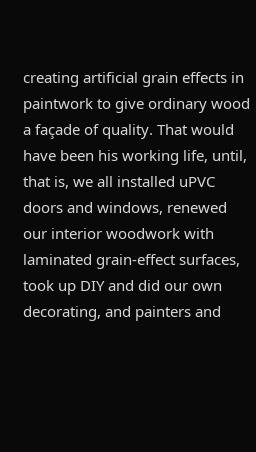creating artificial grain effects in paintwork to give ordinary wood a façade of quality. That would have been his working life, until, that is, we all installed uPVC doors and windows, renewed our interior woodwork with laminated grain-effect surfaces, took up DIY and did our own decorating, and painters and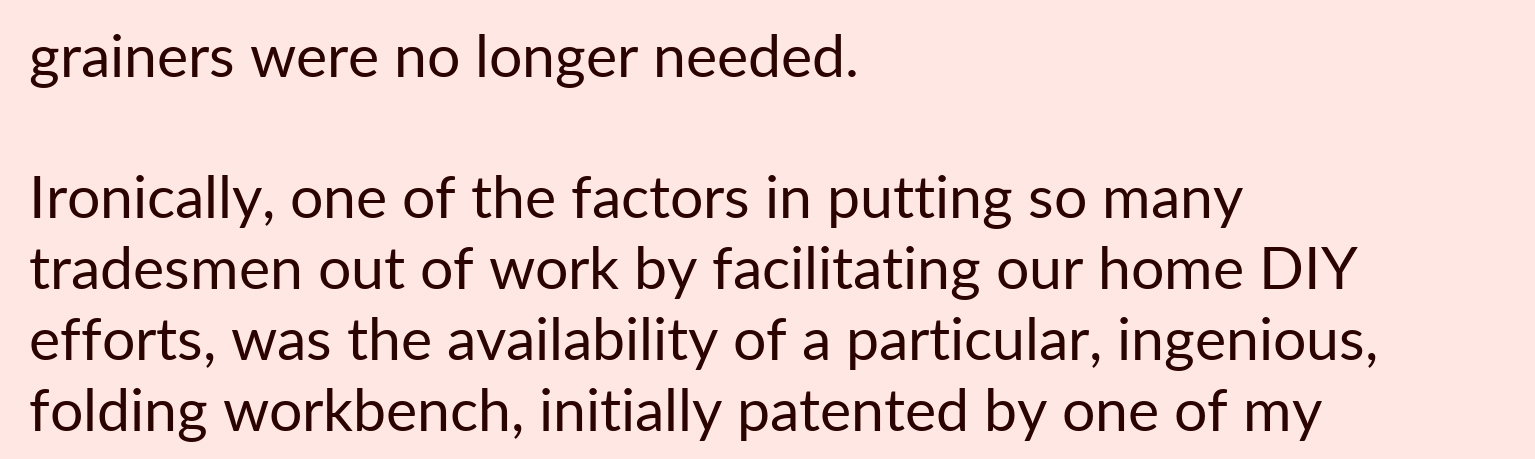grainers were no longer needed.

Ironically, one of the factors in putting so many tradesmen out of work by facilitating our home DIY efforts, was the availability of a particular, ingenious, folding workbench, initially patented by one of my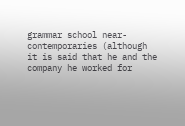grammar school near-contemporaries (although it is said that he and the company he worked for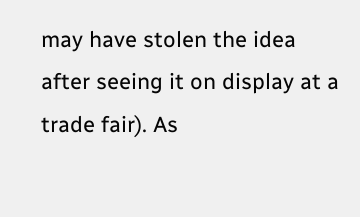may have stolen the idea after seeing it on display at a trade fair). As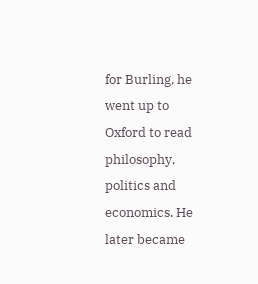for Burling, he went up to Oxford to read philosophy, politics and economics. He later became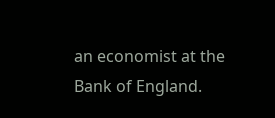an economist at the Bank of England.